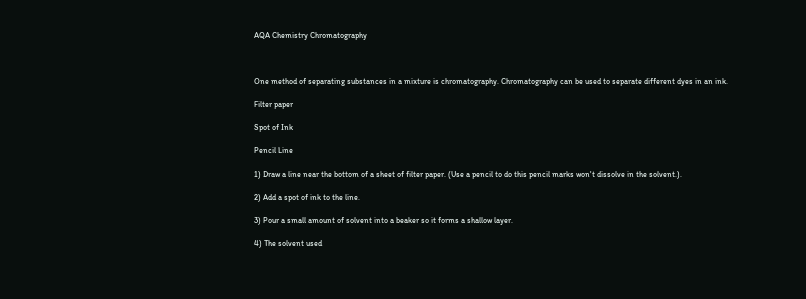AQA Chemistry Chromatography



One method of separating substances in a mixture is chromatography. Chromatography can be used to separate different dyes in an ink.

Filter paper

Spot of Ink

Pencil Line

1) Draw a line near the bottom of a sheet of filter paper. (Use a pencil to do this pencil marks won't dissolve in the solvent.).

2) Add a spot of ink to the line.

3) Pour a small amount of solvent into a beaker so it forms a shallow layer.

4) The solvent used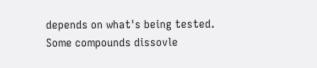depends on what's being tested. Some compounds dissovle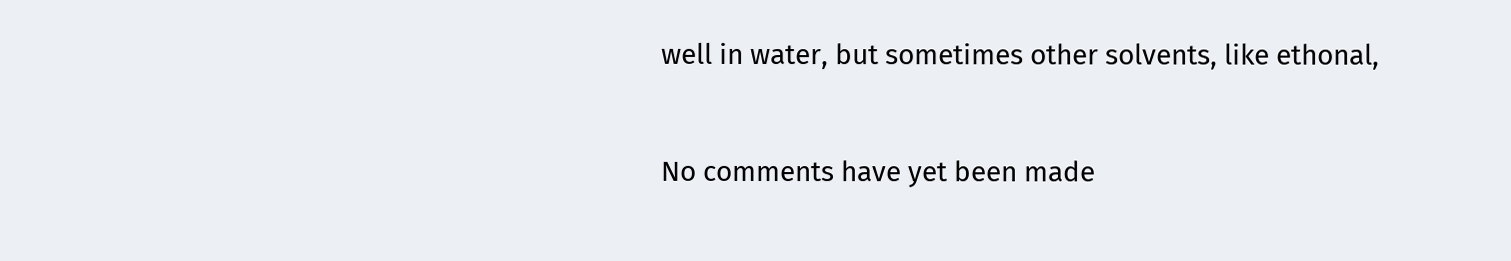well in water, but sometimes other solvents, like ethonal,


No comments have yet been made